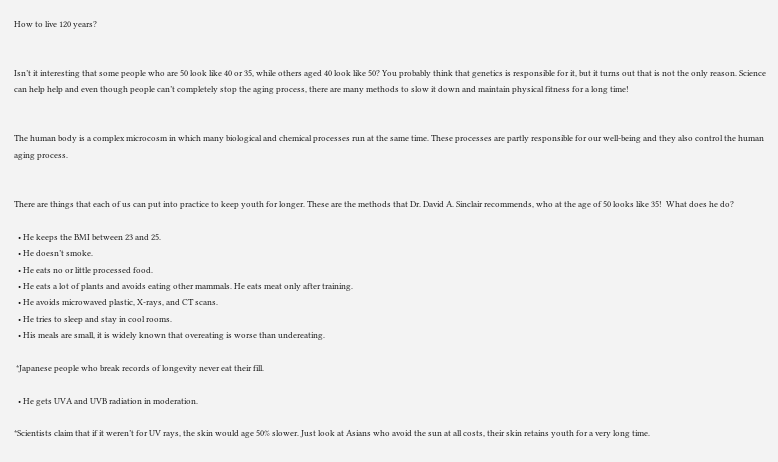How to live 120 years?


Isn’t it interesting that some people who are 50 look like 40 or 35, while others aged 40 look like 50? You probably think that genetics is responsible for it, but it turns out that is not the only reason. Science can help help and even though people can’t completely stop the aging process, there are many methods to slow it down and maintain physical fitness for a long time!


The human body is a complex microcosm in which many biological and chemical processes run at the same time. These processes are partly responsible for our well-being and they also control the human aging process.


There are things that each of us can put into practice to keep youth for longer. These are the methods that Dr. David A. Sinclair recommends, who at the age of 50 looks like 35!  What does he do?

  • He keeps the BMI between 23 and 25.
  • He doesn’t smoke.
  • He eats no or little processed food.
  • He eats a lot of plants and avoids eating other mammals. He eats meat only after training.
  • He avoids microwaved plastic, X-rays, and CT scans.
  • He tries to sleep and stay in cool rooms.
  • His meals are small, it is widely known that overeating is worse than undereating.

 *Japanese people who break records of longevity never eat their fill.

  • He gets UVA and UVB radiation in moderation.

*Scientists claim that if it weren’t for UV rays, the skin would age 50% slower. Just look at Asians who avoid the sun at all costs, their skin retains youth for a very long time.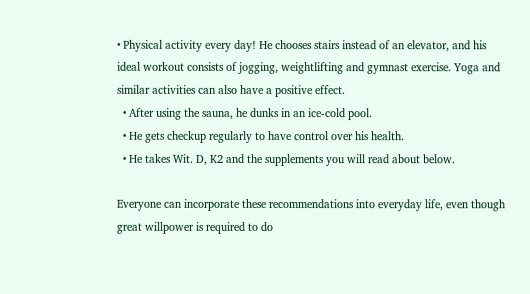• Physical activity every day! He chooses stairs instead of an elevator, and his ideal workout consists of jogging, weightlifting and gymnast exercise. Yoga and similar activities can also have a positive effect.
  • After using the sauna, he dunks in an ice-cold pool.
  • He gets checkup regularly to have control over his health.
  • He takes Wit. D, K2 and the supplements you will read about below.

Everyone can incorporate these recommendations into everyday life, even though great willpower is required to do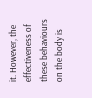it. However, the effectiveness of these behaviours on the body is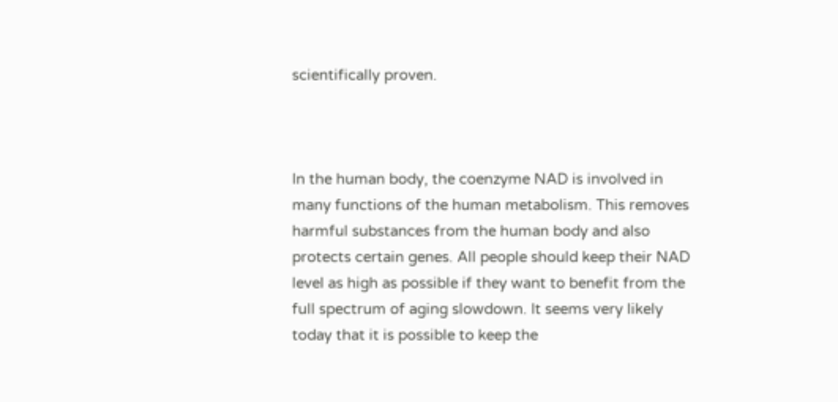scientifically proven.



In the human body, the coenzyme NAD is involved in many functions of the human metabolism. This removes harmful substances from the human body and also protects certain genes. All people should keep their NAD level as high as possible if they want to benefit from the full spectrum of aging slowdown. It seems very likely today that it is possible to keep the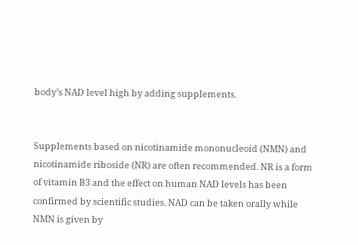body’s NAD level high by adding supplements.


Supplements based on nicotinamide mononucleoid (NMN) and nicotinamide riboside (NR) are often recommended. NR is a form of vitamin B3 and the effect on human NAD levels has been confirmed by scientific studies. NAD can be taken orally while NMN is given by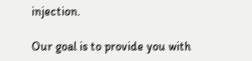injection.

Our goal is to provide you with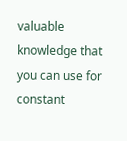valuable knowledge that you can use for constant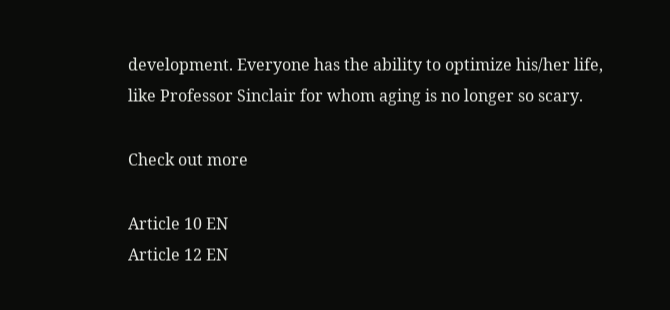development. Everyone has the ability to optimize his/her life, like Professor Sinclair for whom aging is no longer so scary.

Check out more

Article 10 EN
Article 12 EN